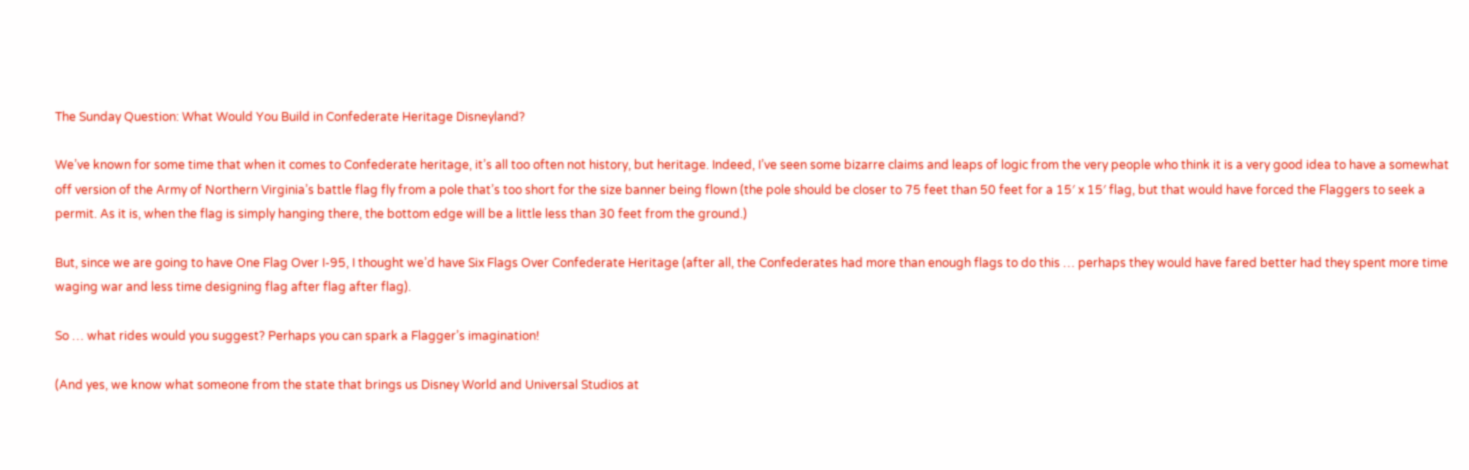The Sunday Question: What Would You Build in Confederate Heritage Disneyland?

We’ve known for some time that when it comes to Confederate heritage, it’s all too often not history, but heritage. Indeed, I’ve seen some bizarre claims and leaps of logic from the very people who think it is a very good idea to have a somewhat off version of the Army of Northern Virginia’s battle flag fly from a pole that’s too short for the size banner being flown (the pole should be closer to 75 feet than 50 feet for a 15′ x 15′ flag, but that would have forced the Flaggers to seek a permit. As it is, when the flag is simply hanging there, the bottom edge will be a little less than 30 feet from the ground.)

But, since we are going to have One Flag Over I-95, I thought we’d have Six Flags Over Confederate Heritage (after all, the Confederates had more than enough flags to do this … perhaps they would have fared better had they spent more time waging war and less time designing flag after flag after flag).

So … what rides would you suggest? Perhaps you can spark a Flagger’s imagination!

(And yes, we know what someone from the state that brings us Disney World and Universal Studios at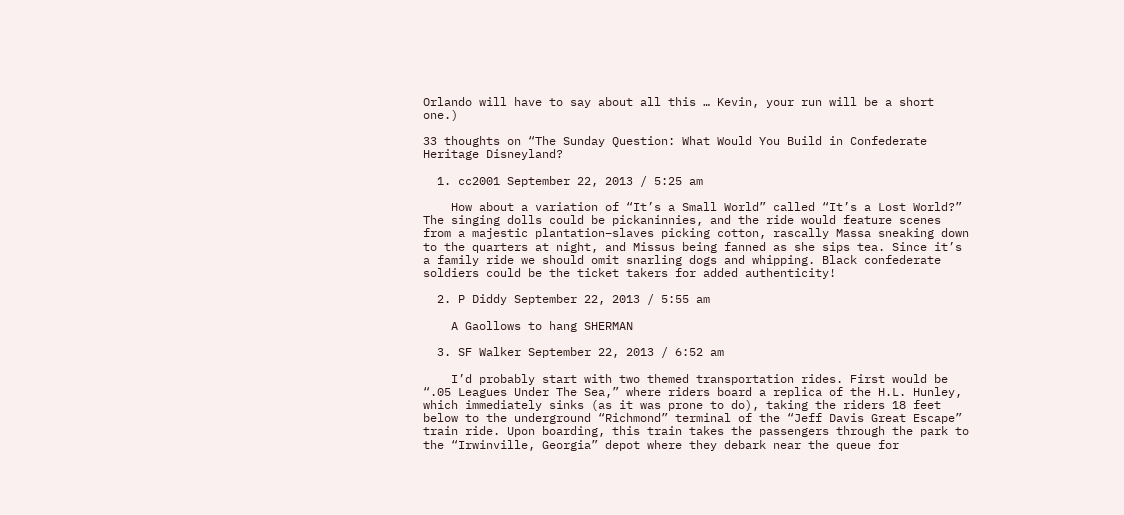Orlando will have to say about all this … Kevin, your run will be a short one.)

33 thoughts on “The Sunday Question: What Would You Build in Confederate Heritage Disneyland?

  1. cc2001 September 22, 2013 / 5:25 am

    How about a variation of “It’s a Small World” called “It’s a Lost World?” The singing dolls could be pickaninnies, and the ride would feature scenes from a majestic plantation–slaves picking cotton, rascally Massa sneaking down to the quarters at night, and Missus being fanned as she sips tea. Since it’s a family ride we should omit snarling dogs and whipping. Black confederate soldiers could be the ticket takers for added authenticity!

  2. P Diddy September 22, 2013 / 5:55 am

    A Gaollows to hang SHERMAN

  3. SF Walker September 22, 2013 / 6:52 am

    I’d probably start with two themed transportation rides. First would be “.05 Leagues Under The Sea,” where riders board a replica of the H.L. Hunley, which immediately sinks (as it was prone to do), taking the riders 18 feet below to the underground “Richmond” terminal of the “Jeff Davis Great Escape” train ride. Upon boarding, this train takes the passengers through the park to the “Irwinville, Georgia” depot where they debark near the queue for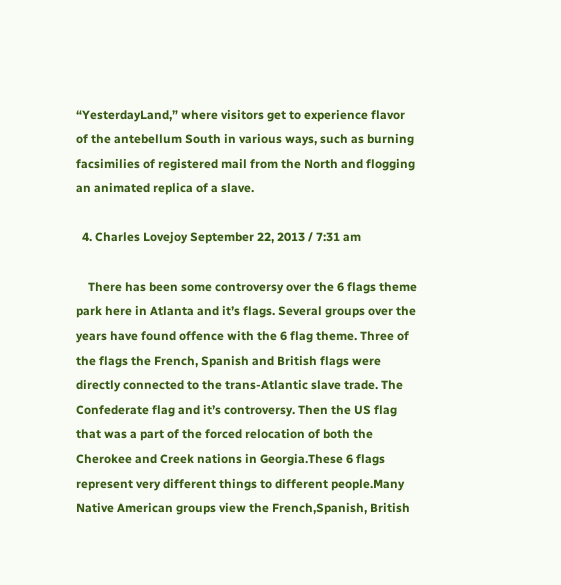“YesterdayLand,” where visitors get to experience flavor of the antebellum South in various ways, such as burning facsimilies of registered mail from the North and flogging an animated replica of a slave.

  4. Charles Lovejoy September 22, 2013 / 7:31 am

    There has been some controversy over the 6 flags theme park here in Atlanta and it’s flags. Several groups over the years have found offence with the 6 flag theme. Three of the flags the French, Spanish and British flags were directly connected to the trans-Atlantic slave trade. The Confederate flag and it’s controversy. Then the US flag that was a part of the forced relocation of both the Cherokee and Creek nations in Georgia.These 6 flags represent very different things to different people.Many Native American groups view the French,Spanish, British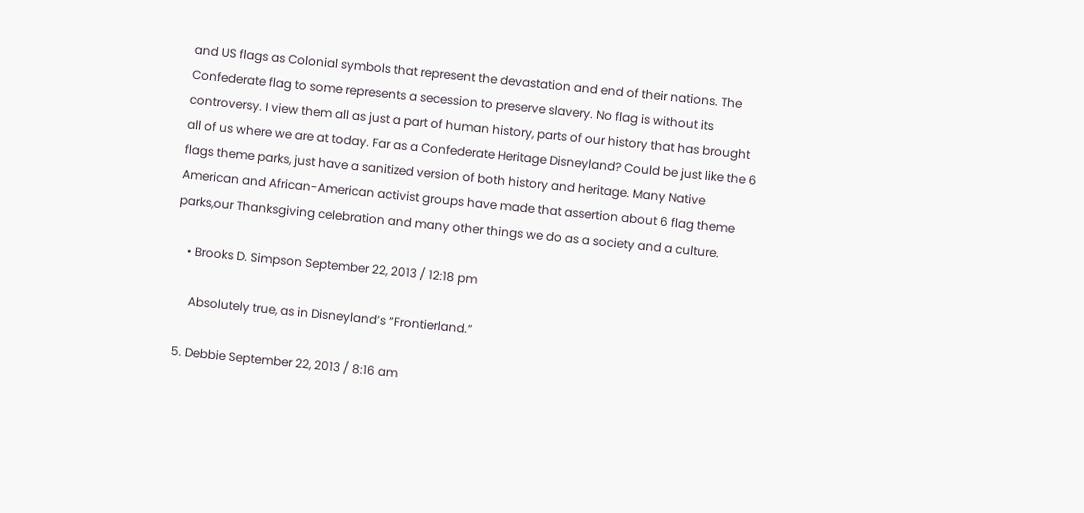and US flags as Colonial symbols that represent the devastation and end of their nations. The Confederate flag to some represents a secession to preserve slavery. No flag is without its controversy. I view them all as just a part of human history, parts of our history that has brought all of us where we are at today. Far as a Confederate Heritage Disneyland? Could be just like the 6 flags theme parks, just have a sanitized version of both history and heritage. Many Native American and African-American activist groups have made that assertion about 6 flag theme parks,our Thanksgiving celebration and many other things we do as a society and a culture.

    • Brooks D. Simpson September 22, 2013 / 12:18 pm

      Absolutely true, as in Disneyland’s “Frontierland.”

  5. Debbie September 22, 2013 / 8:16 am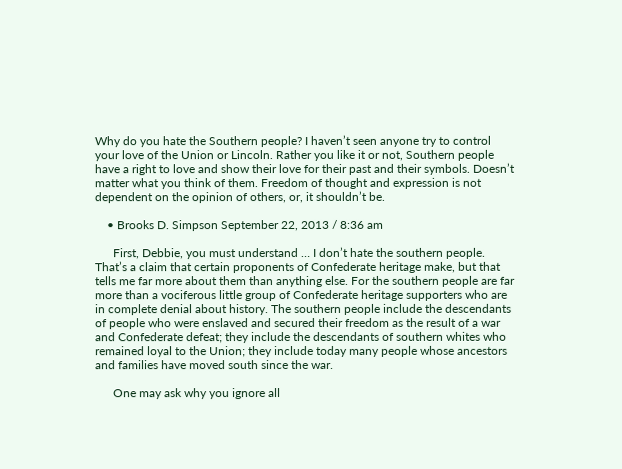Why do you hate the Southern people? I haven’t seen anyone try to control your love of the Union or Lincoln. Rather you like it or not, Southern people have a right to love and show their love for their past and their symbols. Doesn’t matter what you think of them. Freedom of thought and expression is not dependent on the opinion of others, or, it shouldn’t be.

    • Brooks D. Simpson September 22, 2013 / 8:36 am

      First, Debbie, you must understand … I don’t hate the southern people. That’s a claim that certain proponents of Confederate heritage make, but that tells me far more about them than anything else. For the southern people are far more than a vociferous little group of Confederate heritage supporters who are in complete denial about history. The southern people include the descendants of people who were enslaved and secured their freedom as the result of a war and Confederate defeat; they include the descendants of southern whites who remained loyal to the Union; they include today many people whose ancestors and families have moved south since the war.

      One may ask why you ignore all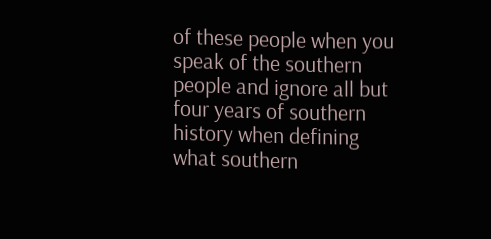of these people when you speak of the southern people and ignore all but four years of southern history when defining what southern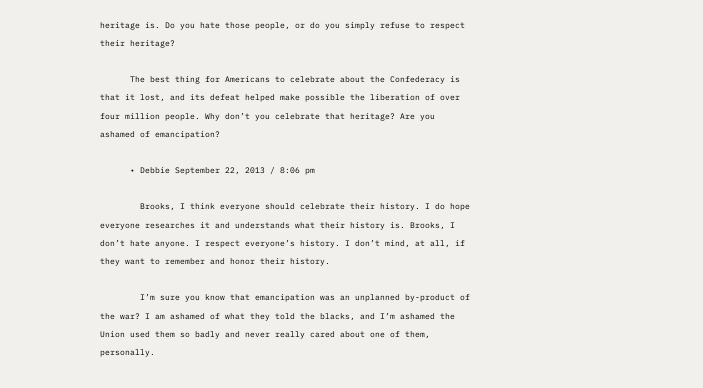heritage is. Do you hate those people, or do you simply refuse to respect their heritage?

      The best thing for Americans to celebrate about the Confederacy is that it lost, and its defeat helped make possible the liberation of over four million people. Why don’t you celebrate that heritage? Are you ashamed of emancipation?

      • Debbie September 22, 2013 / 8:06 pm

        Brooks, I think everyone should celebrate their history. I do hope everyone researches it and understands what their history is. Brooks, I don’t hate anyone. I respect everyone’s history. I don’t mind, at all, if they want to remember and honor their history.

        I’m sure you know that emancipation was an unplanned by-product of the war? I am ashamed of what they told the blacks, and I’m ashamed the Union used them so badly and never really cared about one of them, personally.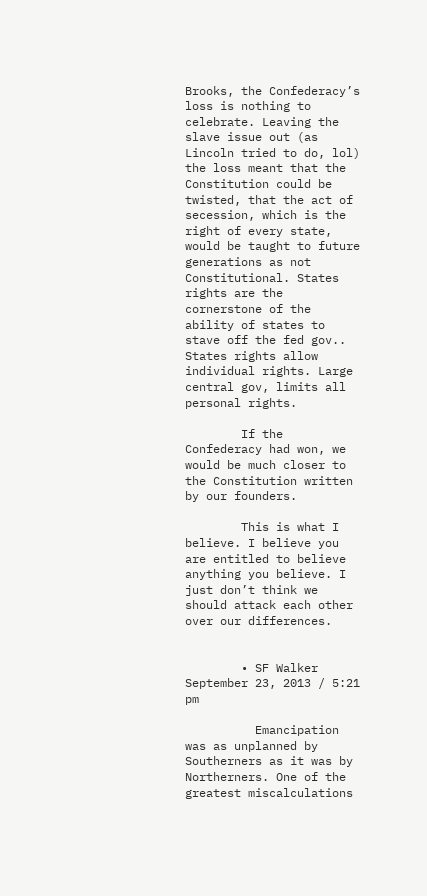Brooks, the Confederacy’s loss is nothing to celebrate. Leaving the slave issue out (as Lincoln tried to do, lol) the loss meant that the Constitution could be twisted, that the act of secession, which is the right of every state, would be taught to future generations as not Constitutional. States rights are the cornerstone of the ability of states to stave off the fed gov.. States rights allow individual rights. Large central gov, limits all personal rights.

        If the Confederacy had won, we would be much closer to the Constitution written by our founders.

        This is what I believe. I believe you are entitled to believe anything you believe. I just don’t think we should attack each other over our differences.


        • SF Walker September 23, 2013 / 5:21 pm

          Emancipation was as unplanned by Southerners as it was by Northerners. One of the greatest miscalculations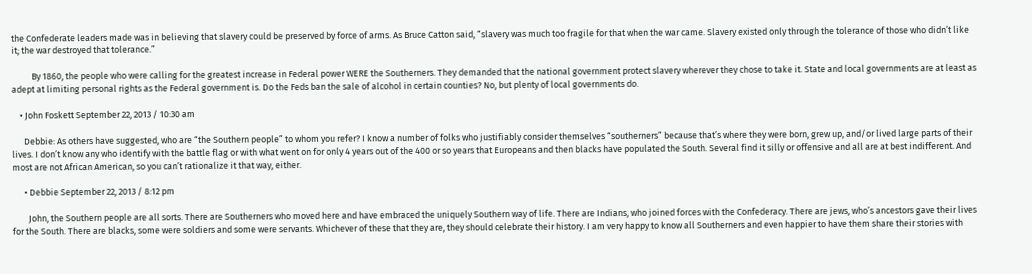the Confederate leaders made was in believing that slavery could be preserved by force of arms. As Bruce Catton said, “slavery was much too fragile for that when the war came. Slavery existed only through the tolerance of those who didn’t like it; the war destroyed that tolerance.”

          By 1860, the people who were calling for the greatest increase in Federal power WERE the Southerners. They demanded that the national government protect slavery wherever they chose to take it. State and local governments are at least as adept at limiting personal rights as the Federal government is. Do the Feds ban the sale of alcohol in certain counties? No, but plenty of local governments do.

    • John Foskett September 22, 2013 / 10:30 am

      Debbie: As others have suggested, who are “the Southern people” to whom you refer? I know a number of folks who justifiably consider themselves “southerners” because that’s where they were born, grew up, and/or lived large parts of their lives. I don’t know any who identify with the battle flag or with what went on for only 4 years out of the 400 or so years that Europeans and then blacks have populated the South. Several find it silly or offensive and all are at best indifferent. And most are not African American, so you can’t rationalize it that way, either.

      • Debbie September 22, 2013 / 8:12 pm

        John, the Southern people are all sorts. There are Southerners who moved here and have embraced the uniquely Southern way of life. There are Indians, who joined forces with the Confederacy. There are jews, who’s ancestors gave their lives for the South. There are blacks, some were soldiers and some were servants. Whichever of these that they are, they should celebrate their history. I am very happy to know all Southerners and even happier to have them share their stories with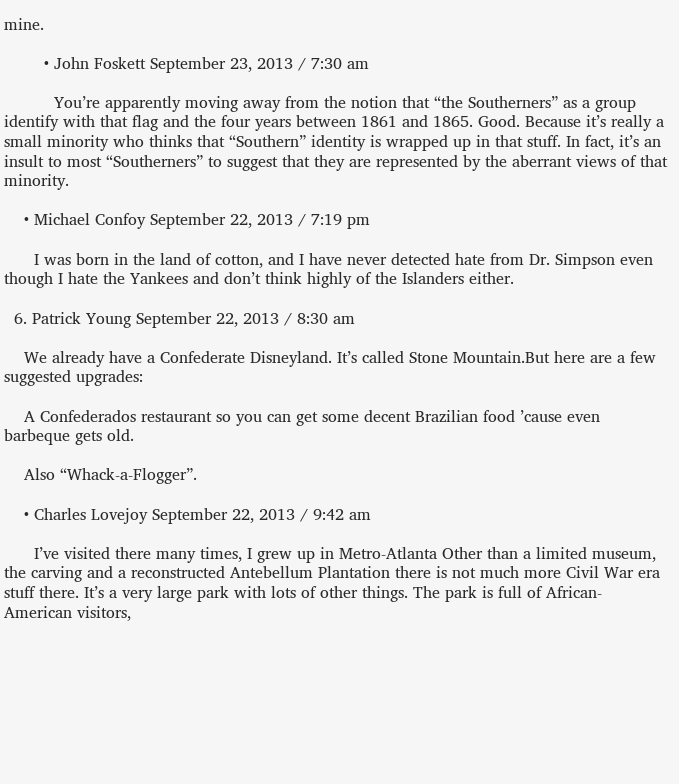mine.

        • John Foskett September 23, 2013 / 7:30 am

          You’re apparently moving away from the notion that “the Southerners” as a group identify with that flag and the four years between 1861 and 1865. Good. Because it’s really a small minority who thinks that “Southern” identity is wrapped up in that stuff. In fact, it’s an insult to most “Southerners” to suggest that they are represented by the aberrant views of that minority.

    • Michael Confoy September 22, 2013 / 7:19 pm

      I was born in the land of cotton, and I have never detected hate from Dr. Simpson even though I hate the Yankees and don’t think highly of the Islanders either.

  6. Patrick Young September 22, 2013 / 8:30 am

    We already have a Confederate Disneyland. It’s called Stone Mountain.But here are a few suggested upgrades:

    A Confederados restaurant so you can get some decent Brazilian food ’cause even barbeque gets old.

    Also “Whack-a-Flogger”.

    • Charles Lovejoy September 22, 2013 / 9:42 am

      I’ve visited there many times, I grew up in Metro-Atlanta Other than a limited museum, the carving and a reconstructed Antebellum Plantation there is not much more Civil War era stuff there. It’s a very large park with lots of other things. The park is full of African-American visitors,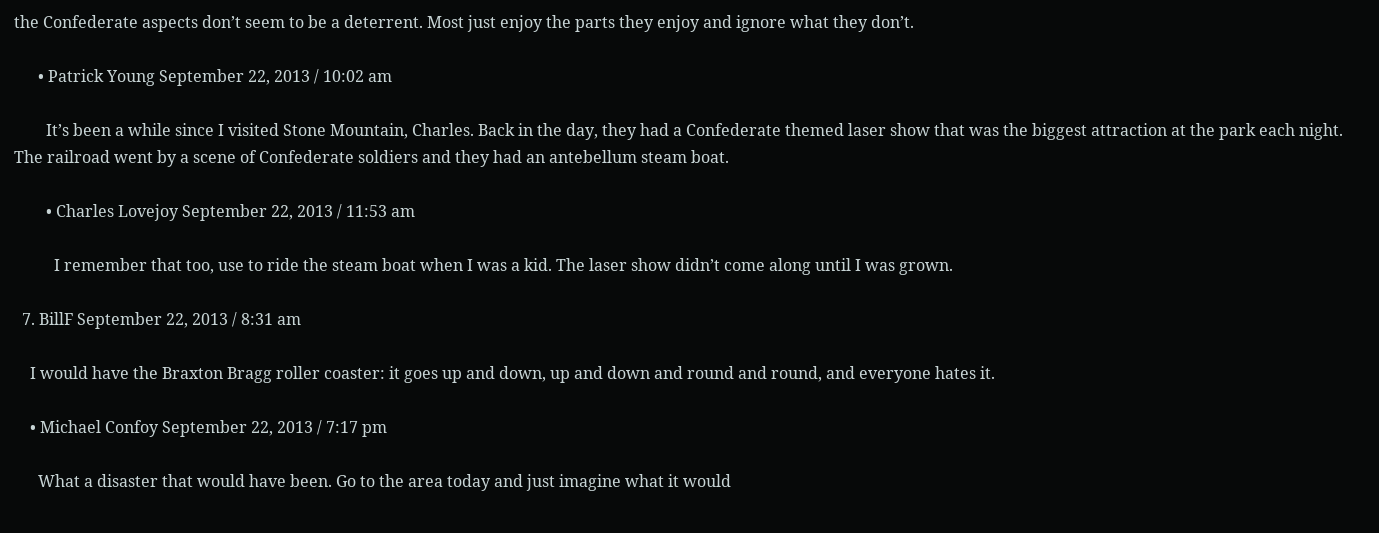the Confederate aspects don’t seem to be a deterrent. Most just enjoy the parts they enjoy and ignore what they don’t.

      • Patrick Young September 22, 2013 / 10:02 am

        It’s been a while since I visited Stone Mountain, Charles. Back in the day, they had a Confederate themed laser show that was the biggest attraction at the park each night. The railroad went by a scene of Confederate soldiers and they had an antebellum steam boat.

        • Charles Lovejoy September 22, 2013 / 11:53 am

          I remember that too, use to ride the steam boat when I was a kid. The laser show didn’t come along until I was grown.

  7. BillF September 22, 2013 / 8:31 am

    I would have the Braxton Bragg roller coaster: it goes up and down, up and down and round and round, and everyone hates it.

    • Michael Confoy September 22, 2013 / 7:17 pm

      What a disaster that would have been. Go to the area today and just imagine what it would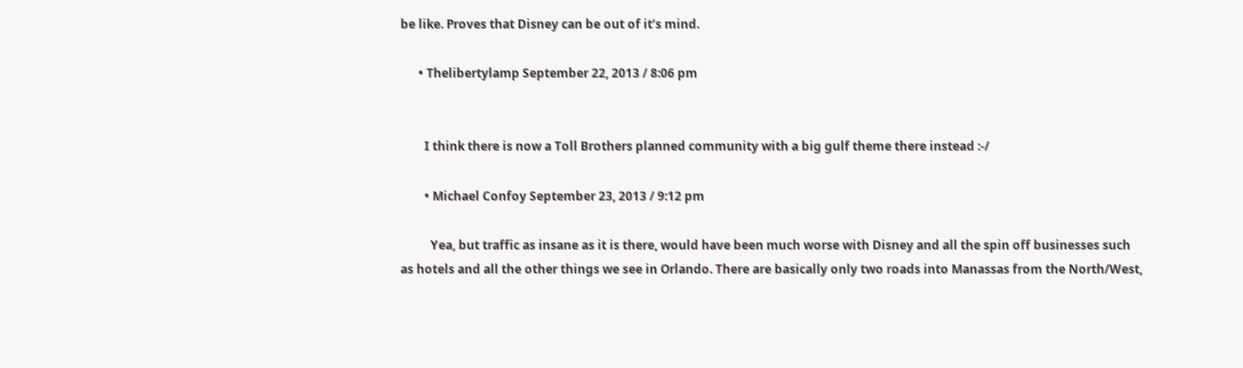be like. Proves that Disney can be out of it’s mind.

      • Thelibertylamp September 22, 2013 / 8:06 pm


        I think there is now a Toll Brothers planned community with a big gulf theme there instead :-/

        • Michael Confoy September 23, 2013 / 9:12 pm

          Yea, but traffic as insane as it is there, would have been much worse with Disney and all the spin off businesses such as hotels and all the other things we see in Orlando. There are basically only two roads into Manassas from the North/West,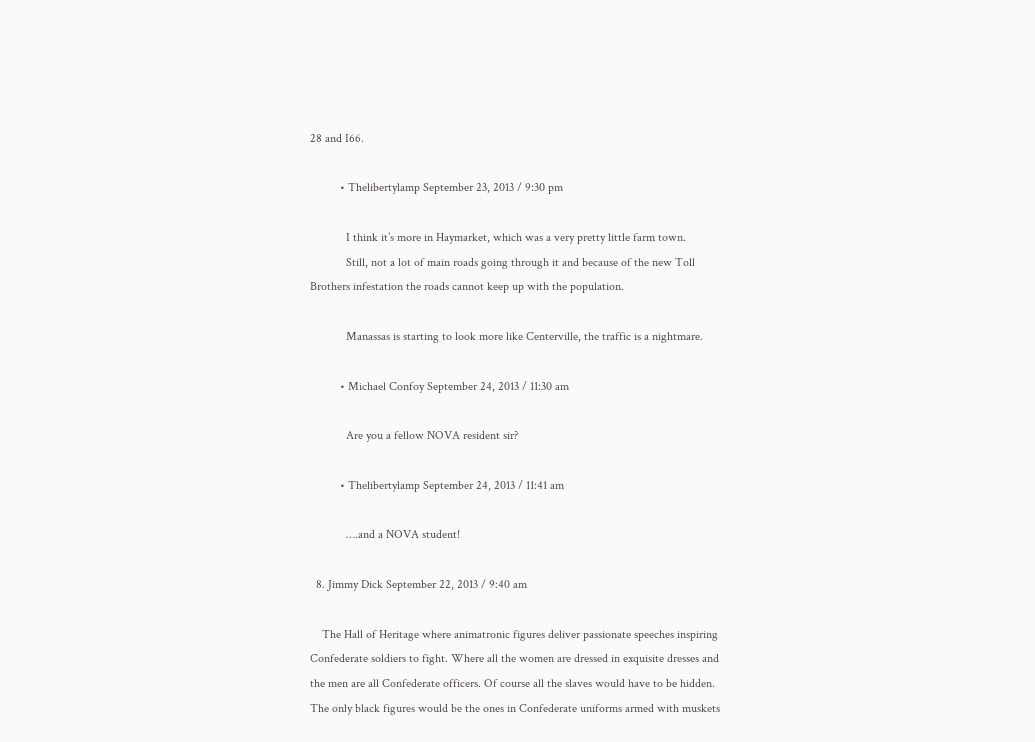28 and I66.

          • Thelibertylamp September 23, 2013 / 9:30 pm

            I think it’s more in Haymarket, which was a very pretty little farm town.
            Still, not a lot of main roads going through it and because of the new Toll Brothers infestation the roads cannot keep up with the population.

            Manassas is starting to look more like Centerville, the traffic is a nightmare.

          • Michael Confoy September 24, 2013 / 11:30 am

            Are you a fellow NOVA resident sir?

          • Thelibertylamp September 24, 2013 / 11:41 am

            ….and a NOVA student!

  8. Jimmy Dick September 22, 2013 / 9:40 am

    The Hall of Heritage where animatronic figures deliver passionate speeches inspiring Confederate soldiers to fight. Where all the women are dressed in exquisite dresses and the men are all Confederate officers. Of course all the slaves would have to be hidden. The only black figures would be the ones in Confederate uniforms armed with muskets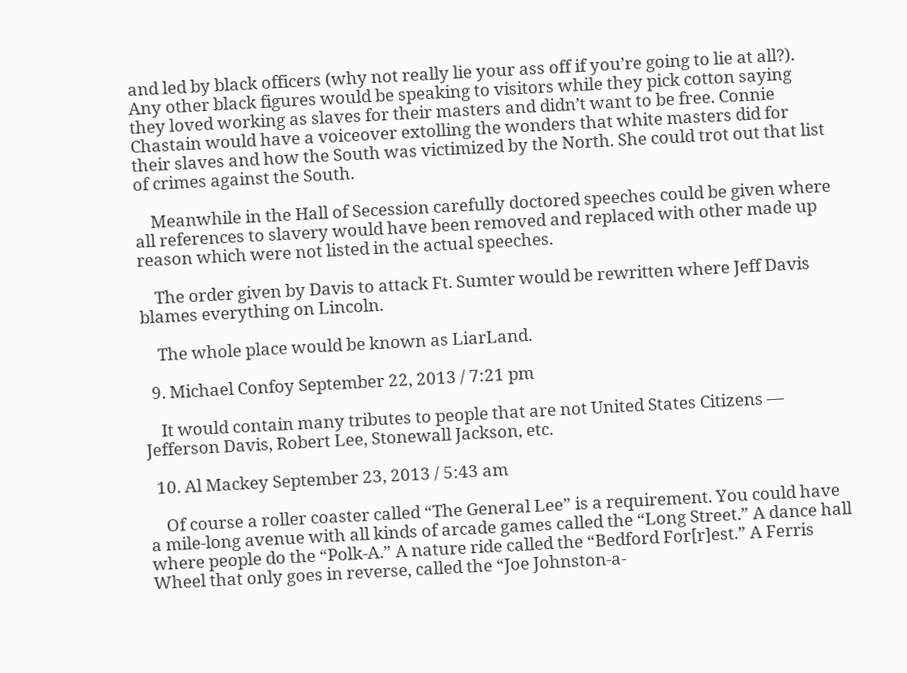and led by black officers (why not really lie your ass off if you’re going to lie at all?). Any other black figures would be speaking to visitors while they pick cotton saying they loved working as slaves for their masters and didn’t want to be free. Connie Chastain would have a voiceover extolling the wonders that white masters did for their slaves and how the South was victimized by the North. She could trot out that list of crimes against the South.

    Meanwhile in the Hall of Secession carefully doctored speeches could be given where all references to slavery would have been removed and replaced with other made up reason which were not listed in the actual speeches.

    The order given by Davis to attack Ft. Sumter would be rewritten where Jeff Davis blames everything on Lincoln.

    The whole place would be known as LiarLand.

  9. Michael Confoy September 22, 2013 / 7:21 pm

    It would contain many tributes to people that are not United States Citizens — Jefferson Davis, Robert Lee, Stonewall Jackson, etc.

  10. Al Mackey September 23, 2013 / 5:43 am

    Of course a roller coaster called “The General Lee” is a requirement. You could have a mile-long avenue with all kinds of arcade games called the “Long Street.” A dance hall where people do the “Polk-A.” A nature ride called the “Bedford For[r]est.” A Ferris Wheel that only goes in reverse, called the “Joe Johnston-a-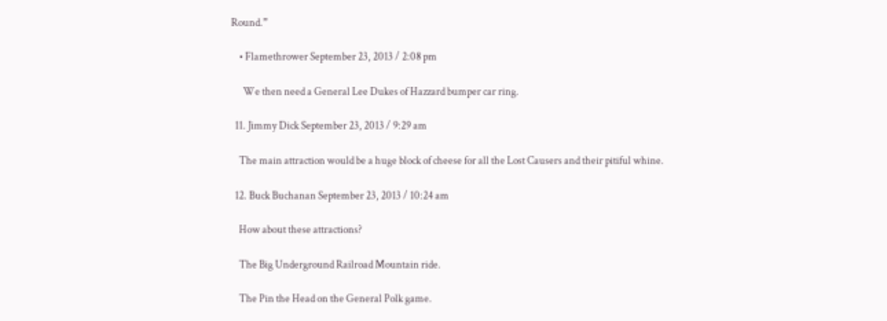Round.”

    • Flamethrower September 23, 2013 / 2:08 pm

      We then need a General Lee Dukes of Hazzard bumper car ring.

  11. Jimmy Dick September 23, 2013 / 9:29 am

    The main attraction would be a huge block of cheese for all the Lost Causers and their pitiful whine.

  12. Buck Buchanan September 23, 2013 / 10:24 am

    How about these attractions?

    The Big Underground Railroad Mountain ride.

    The Pin the Head on the General Polk game.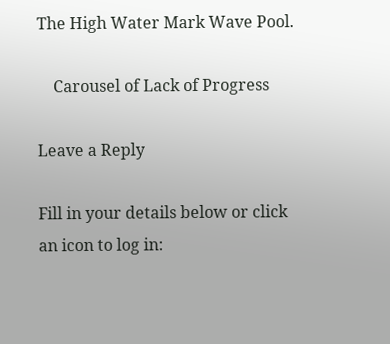The High Water Mark Wave Pool.

    Carousel of Lack of Progress

Leave a Reply

Fill in your details below or click an icon to log in: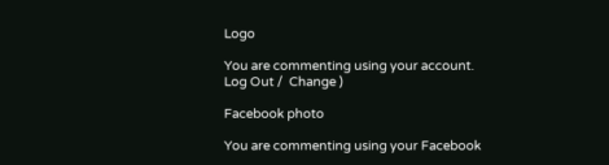Logo

You are commenting using your account. Log Out /  Change )

Facebook photo

You are commenting using your Facebook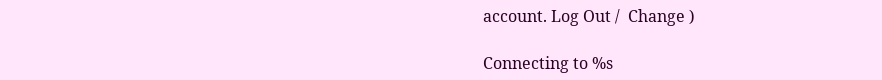account. Log Out /  Change )

Connecting to %s